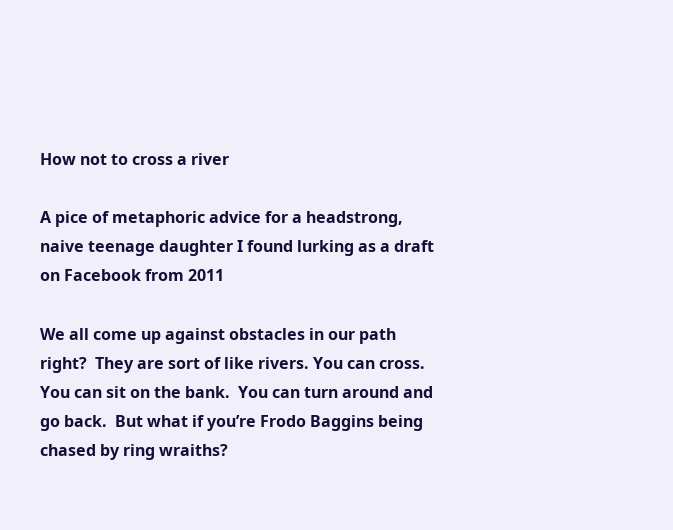How not to cross a river

A pice of metaphoric advice for a headstrong, naive teenage daughter I found lurking as a draft on Facebook from 2011

We all come up against obstacles in our path right?  They are sort of like rivers. You can cross.  You can sit on the bank.  You can turn around and go back.  But what if you’re Frodo Baggins being chased by ring wraiths?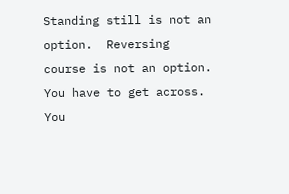Standing still is not an option.  Reversing course is not an option.  You have to get across.  You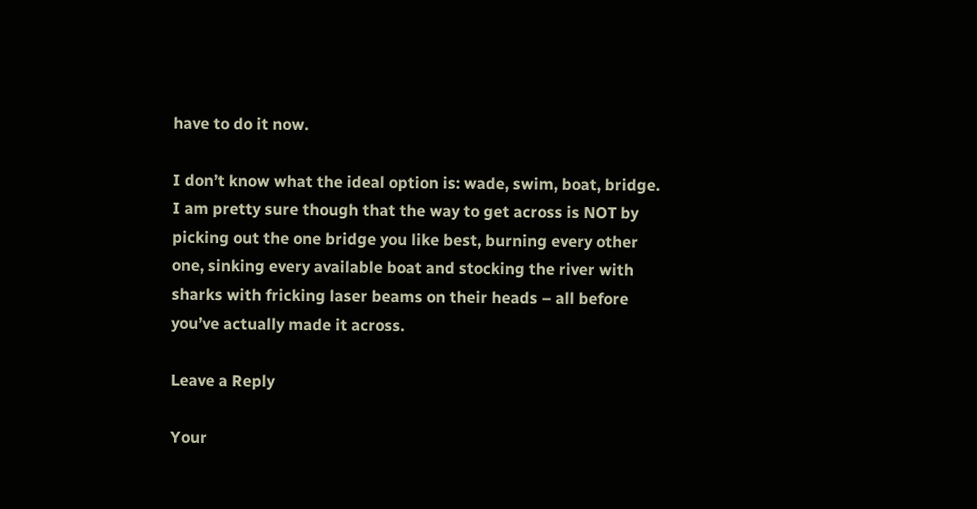have to do it now.

I don’t know what the ideal option is: wade, swim, boat, bridge.  I am pretty sure though that the way to get across is NOT by picking out the one bridge you like best, burning every other one, sinking every available boat and stocking the river with sharks with fricking laser beams on their heads – all before you’ve actually made it across.

Leave a Reply

Your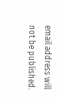email address will not be published.